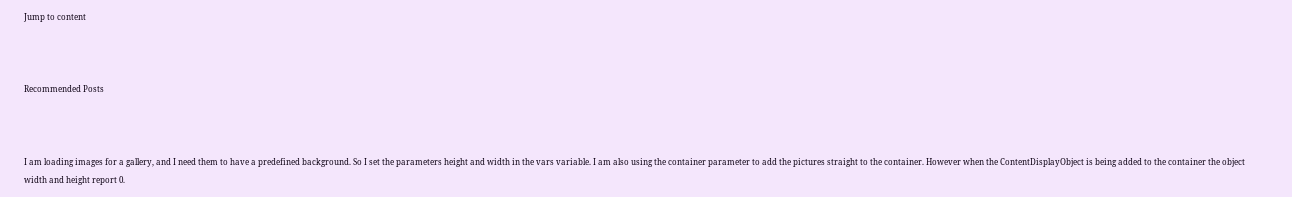Jump to content



Recommended Posts



I am loading images for a gallery, and I need them to have a predefined background. So I set the parameters height and width in the vars variable. I am also using the container parameter to add the pictures straight to the container. However when the ContentDisplayObject is being added to the container the object width and height report 0.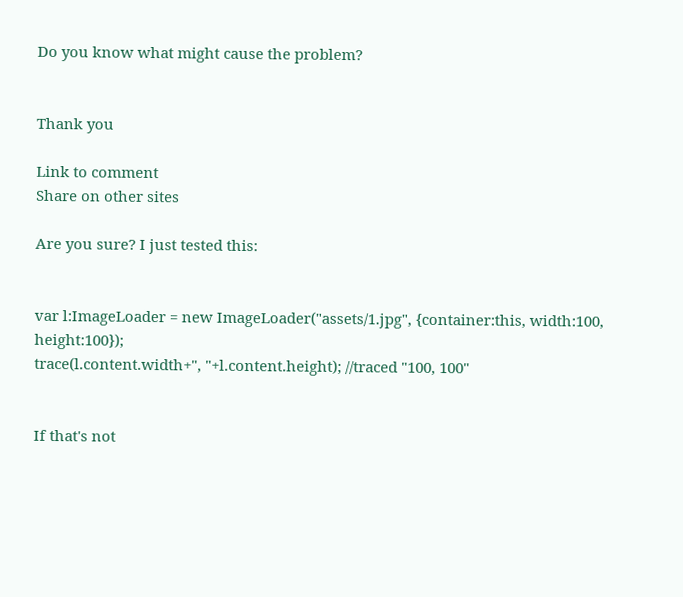Do you know what might cause the problem?


Thank you

Link to comment
Share on other sites

Are you sure? I just tested this:


var l:ImageLoader = new ImageLoader("assets/1.jpg", {container:this, width:100, height:100});
trace(l.content.width+", "+l.content.height); //traced "100, 100"


If that's not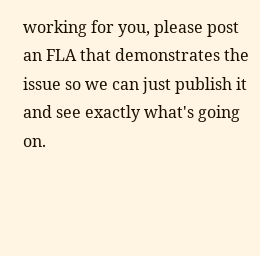working for you, please post an FLA that demonstrates the issue so we can just publish it and see exactly what's going on.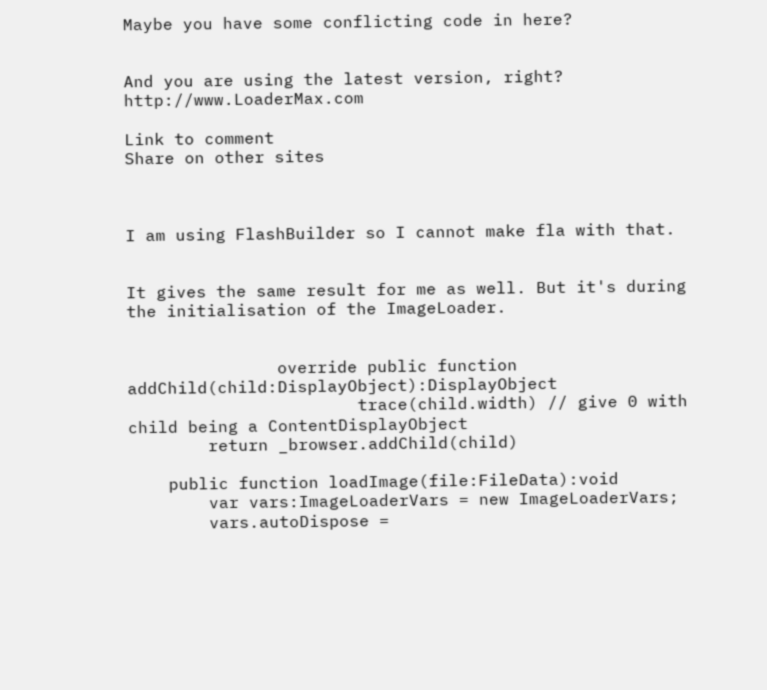Maybe you have some conflicting code in here?


And you are using the latest version, right? http://www.LoaderMax.com

Link to comment
Share on other sites



I am using FlashBuilder so I cannot make fla with that.


It gives the same result for me as well. But it's during the initialisation of the ImageLoader.


               override public function addChild(child:DisplayObject):DisplayObject
                       trace(child.width) // give 0 with child being a ContentDisplayObject
        return _browser.addChild(child)

    public function loadImage(file:FileData):void
        var vars:ImageLoaderVars = new ImageLoaderVars;
        vars.autoDispose =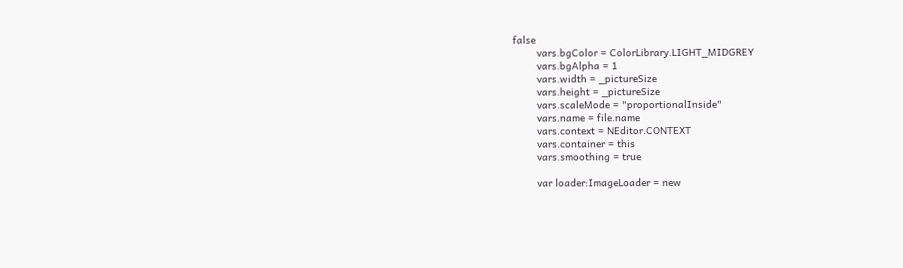false
        vars.bgColor = ColorLibrary.LIGHT_MIDGREY
        vars.bgAlpha = 1
        vars.width = _pictureSize
        vars.height = _pictureSize
        vars.scaleMode = "proportionalInside"
        vars.name = file.name
        vars.context = NEditor.CONTEXT
        vars.container = this
        vars.smoothing = true

        var loader:ImageLoader = new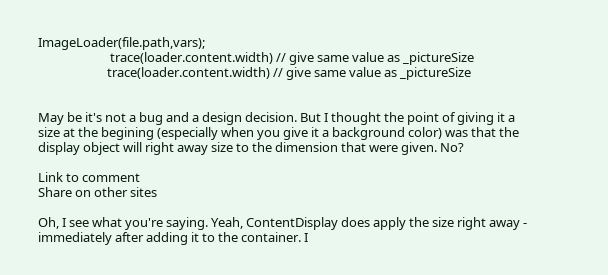ImageLoader(file.path,vars);
                        trace(loader.content.width) // give same value as _pictureSize
                       trace(loader.content.width) // give same value as _pictureSize


May be it's not a bug and a design decision. But I thought the point of giving it a size at the begining (especially when you give it a background color) was that the display object will right away size to the dimension that were given. No?

Link to comment
Share on other sites

Oh, I see what you're saying. Yeah, ContentDisplay does apply the size right away - immediately after adding it to the container. I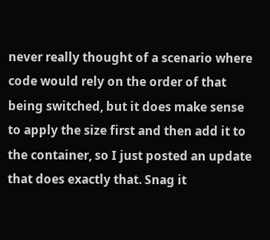never really thought of a scenario where code would rely on the order of that being switched, but it does make sense to apply the size first and then add it to the container, so I just posted an update that does exactly that. Snag it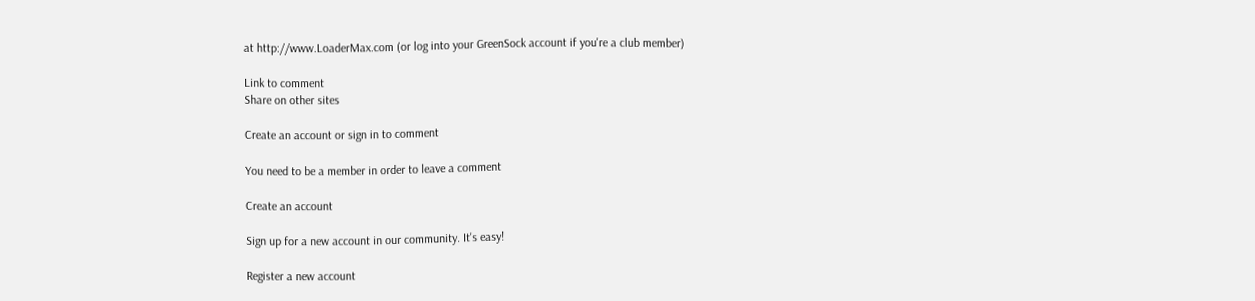at http://www.LoaderMax.com (or log into your GreenSock account if you're a club member)

Link to comment
Share on other sites

Create an account or sign in to comment

You need to be a member in order to leave a comment

Create an account

Sign up for a new account in our community. It's easy!

Register a new account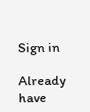Sign in

Already have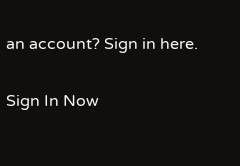an account? Sign in here.

Sign In Now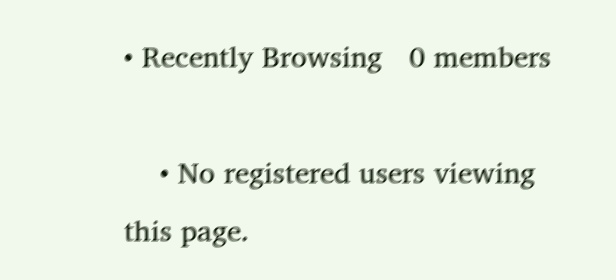• Recently Browsing   0 members

    • No registered users viewing this page.